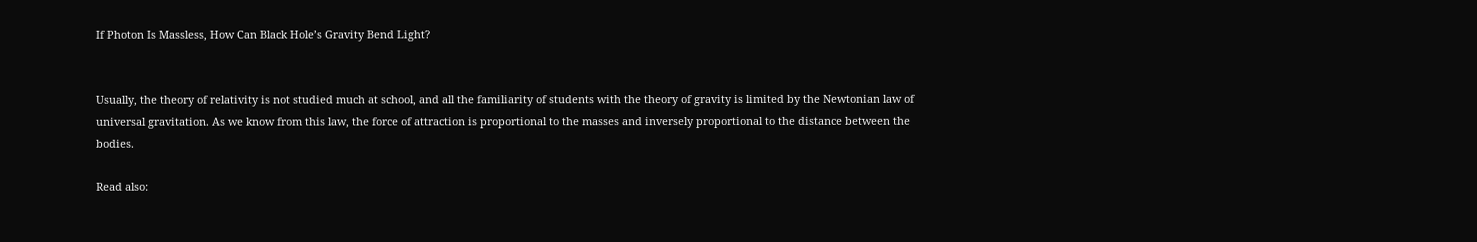If Photon Is Massless, How Can Black Hole’s Gravity Bend Light?


Usually, the theory of relativity is not studied much at school, and all the familiarity of students with the theory of gravity is limited by the Newtonian law of universal gravitation. As we know from this law, the force of attraction is proportional to the masses and inversely proportional to the distance between the bodies.

Read also: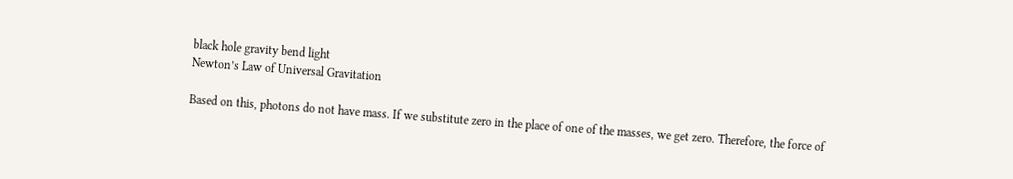black hole gravity bend light
Newton’s Law of Universal Gravitation

Based on this, photons do not have mass. If we substitute zero in the place of one of the masses, we get zero. Therefore, the force of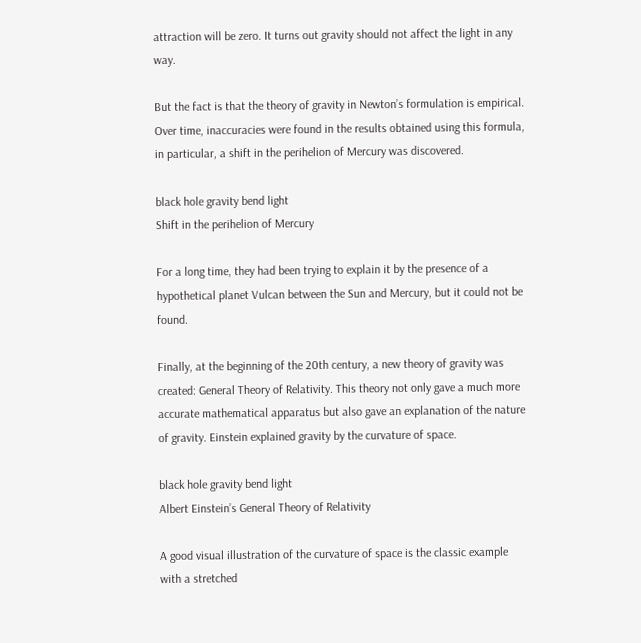attraction will be zero. It turns out gravity should not affect the light in any way.

But the fact is that the theory of gravity in Newton’s formulation is empirical. Over time, inaccuracies were found in the results obtained using this formula, in particular, a shift in the perihelion of Mercury was discovered.

black hole gravity bend light
Shift in the perihelion of Mercury

For a long time, they had been trying to explain it by the presence of a hypothetical planet Vulcan between the Sun and Mercury, but it could not be found.

Finally, at the beginning of the 20th century, a new theory of gravity was created: General Theory of Relativity. This theory not only gave a much more accurate mathematical apparatus but also gave an explanation of the nature of gravity. Einstein explained gravity by the curvature of space.

black hole gravity bend light
Albert Einstein’s General Theory of Relativity

A good visual illustration of the curvature of space is the classic example with a stretched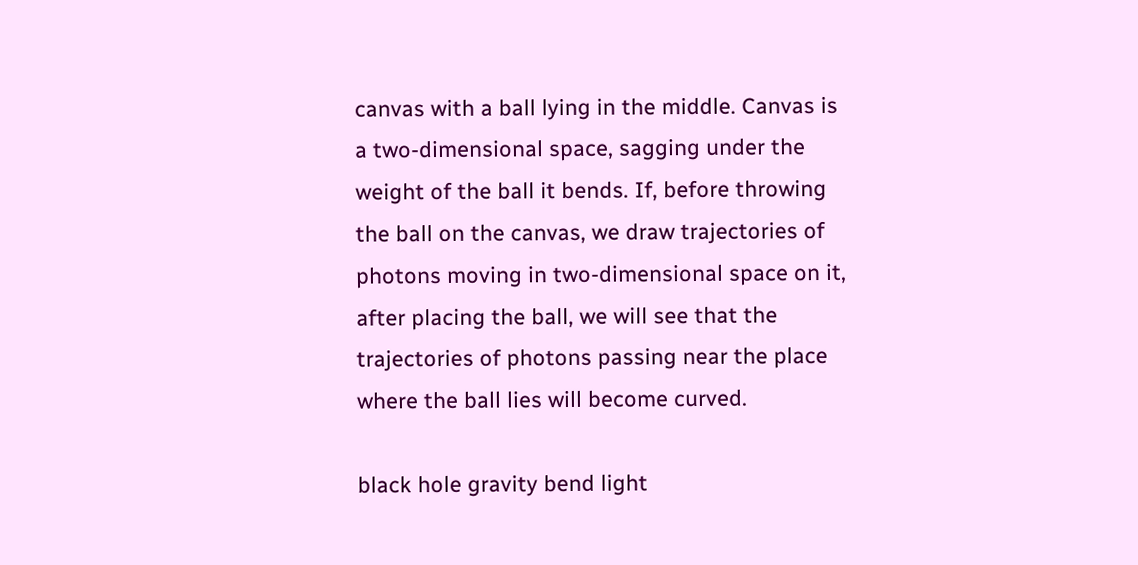canvas with a ball lying in the middle. Canvas is a two-dimensional space, sagging under the weight of the ball it bends. If, before throwing the ball on the canvas, we draw trajectories of photons moving in two-dimensional space on it, after placing the ball, we will see that the trajectories of photons passing near the place where the ball lies will become curved.

black hole gravity bend light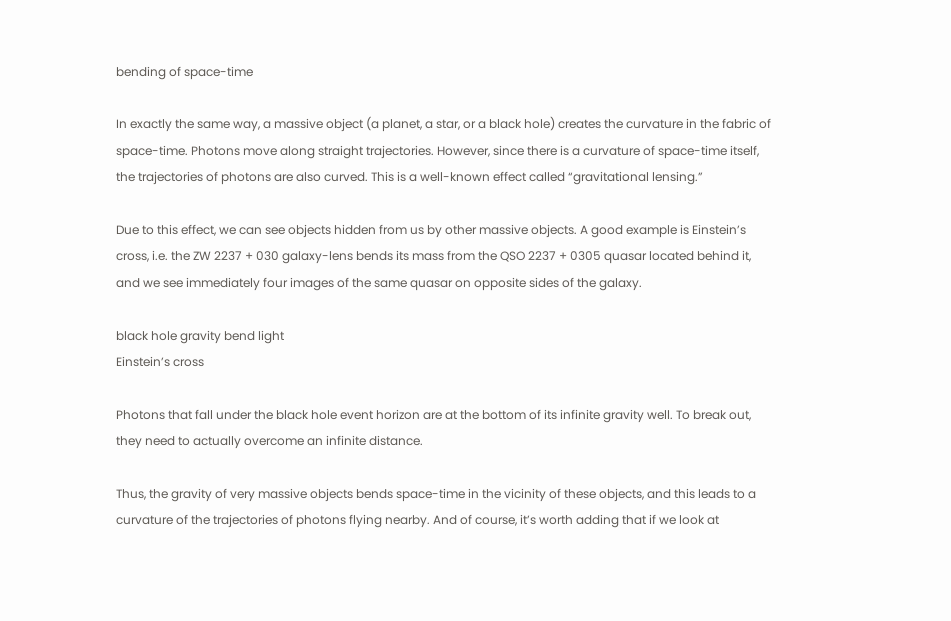bending of space-time

In exactly the same way, a massive object (a planet, a star, or a black hole) creates the curvature in the fabric of space-time. Photons move along straight trajectories. However, since there is a curvature of space-time itself, the trajectories of photons are also curved. This is a well-known effect called “gravitational lensing.”

Due to this effect, we can see objects hidden from us by other massive objects. A good example is Einstein’s cross, i.e. the ZW 2237 + 030 galaxy-lens bends its mass from the QSO 2237 + 0305 quasar located behind it, and we see immediately four images of the same quasar on opposite sides of the galaxy.

black hole gravity bend light
Einstein’s cross

Photons that fall under the black hole event horizon are at the bottom of its infinite gravity well. To break out, they need to actually overcome an infinite distance.

Thus, the gravity of very massive objects bends space-time in the vicinity of these objects, and this leads to a curvature of the trajectories of photons flying nearby. And of course, it’s worth adding that if we look at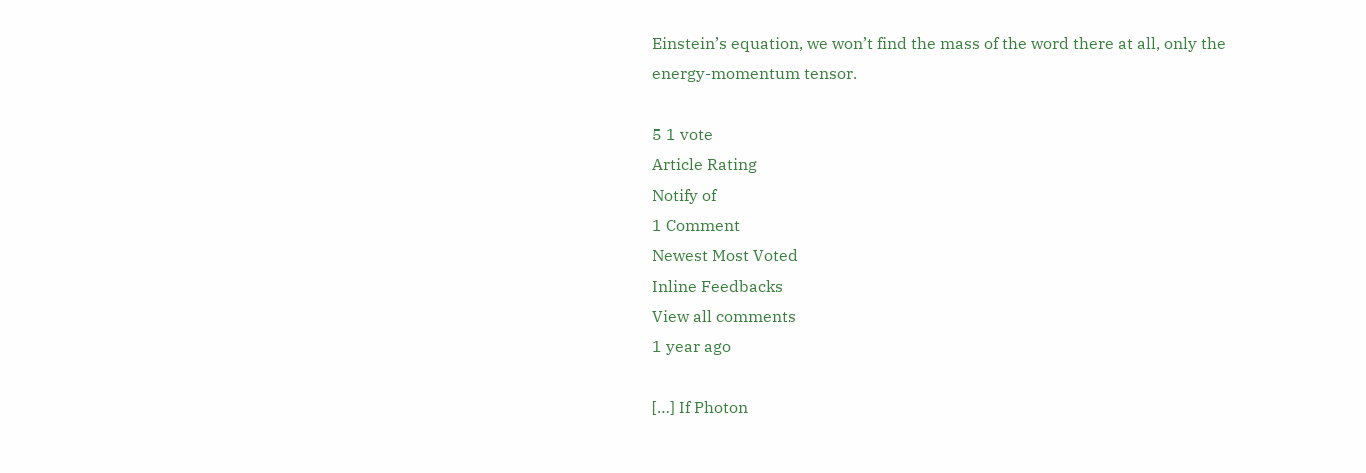Einstein’s equation, we won’t find the mass of the word there at all, only the energy-momentum tensor.

5 1 vote
Article Rating
Notify of
1 Comment
Newest Most Voted
Inline Feedbacks
View all comments
1 year ago

[…] If Photon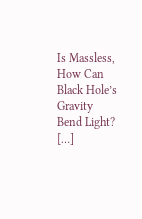Is Massless, How Can Black Hole’s Gravity Bend Light? […]